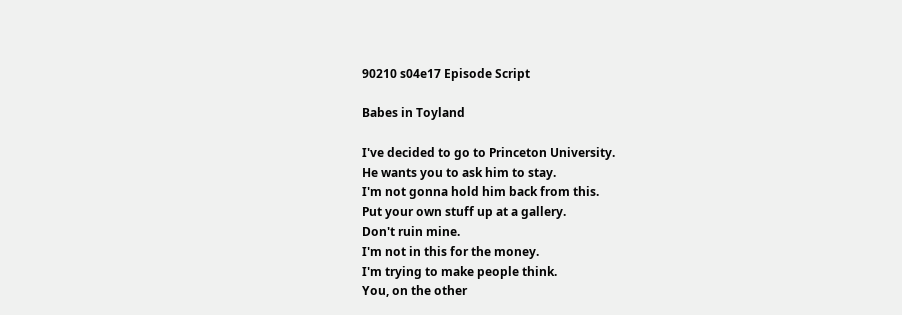90210 s04e17 Episode Script

Babes in Toyland

I've decided to go to Princeton University.
He wants you to ask him to stay.
I'm not gonna hold him back from this.
Put your own stuff up at a gallery.
Don't ruin mine.
I'm not in this for the money.
I'm trying to make people think.
You, on the other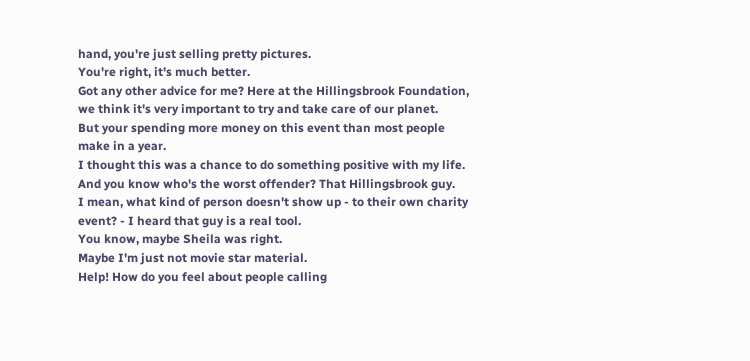hand, you're just selling pretty pictures.
You're right, it's much better.
Got any other advice for me? Here at the Hillingsbrook Foundation, we think it's very important to try and take care of our planet.
But your spending more money on this event than most people make in a year.
I thought this was a chance to do something positive with my life.
And you know who's the worst offender? That Hillingsbrook guy.
I mean, what kind of person doesn't show up - to their own charity event? - I heard that guy is a real tool.
You know, maybe Sheila was right.
Maybe I'm just not movie star material.
Help! How do you feel about people calling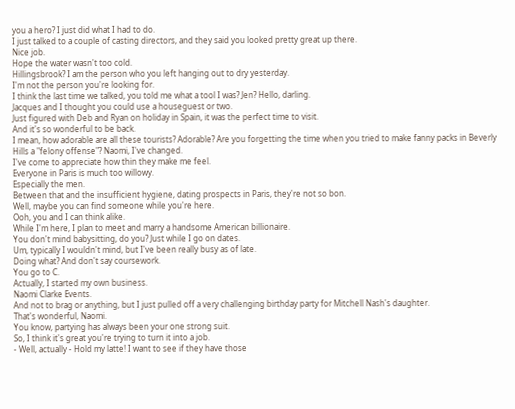you a hero? I just did what I had to do.
I just talked to a couple of casting directors, and they said you looked pretty great up there.
Nice job.
Hope the water wasn't too cold.
Hillingsbrook? I am the person who you left hanging out to dry yesterday.
I'm not the person you're looking for.
I think the last time we talked, you told me what a tool I was? Jen? Hello, darling.
Jacques and I thought you could use a houseguest or two.
Just figured with Deb and Ryan on holiday in Spain, it was the perfect time to visit.
And it's so wonderful to be back.
I mean, how adorable are all these tourists? Adorable? Are you forgetting the time when you tried to make fanny packs in Beverly Hills a "felony offense"? Naomi, I've changed.
I've come to appreciate how thin they make me feel.
Everyone in Paris is much too willowy.
Especially the men.
Between that and the insufficient hygiene, dating prospects in Paris, they're not so bon.
Well, maybe you can find someone while you're here.
Ooh, you and I can think alike.
While I'm here, I plan to meet and marry a handsome American billionaire.
You don't mind babysitting, do you? Just while I go on dates.
Um, typically I wouldn't mind, but I've been really busy as of late.
Doing what? And don't say coursework.
You go to C.
Actually, I started my own business.
Naomi Clarke Events.
And not to brag or anything, but I just pulled off a very challenging birthday party for Mitchell Nash's daughter.
That's wonderful, Naomi.
You know, partying has always been your one strong suit.
So, I think it's great you're trying to turn it into a job.
- Well, actually - Hold my latte! I want to see if they have those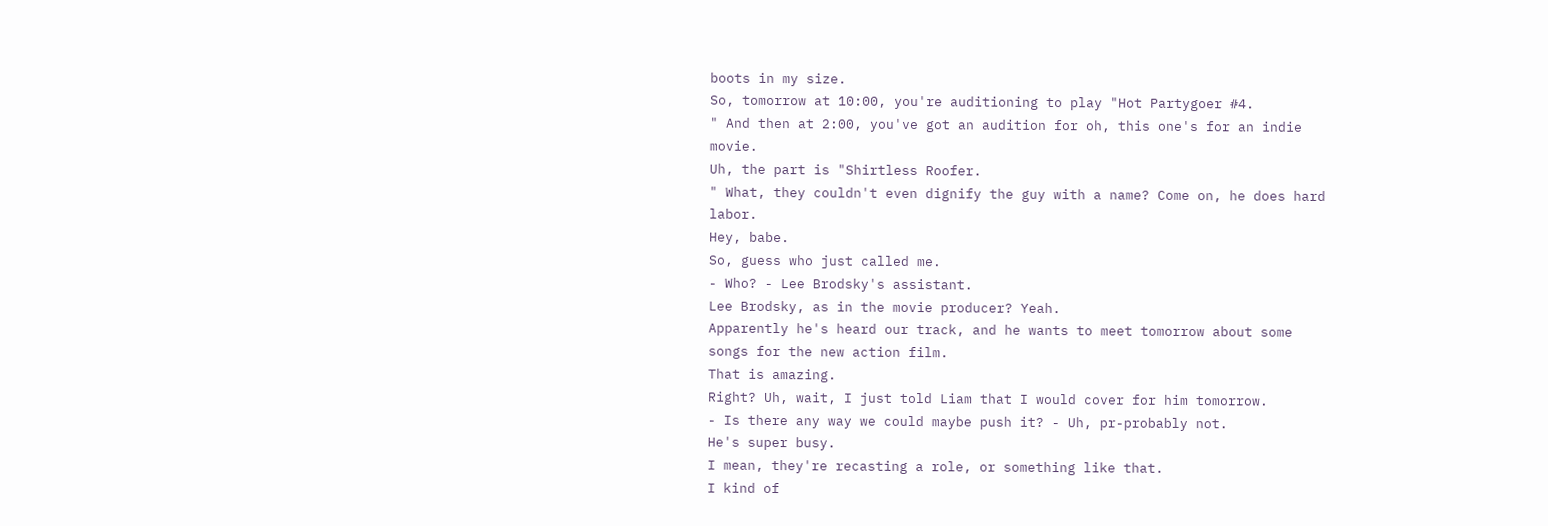boots in my size.
So, tomorrow at 10:00, you're auditioning to play "Hot Partygoer #4.
" And then at 2:00, you've got an audition for oh, this one's for an indie movie.
Uh, the part is "Shirtless Roofer.
" What, they couldn't even dignify the guy with a name? Come on, he does hard labor.
Hey, babe.
So, guess who just called me.
- Who? - Lee Brodsky's assistant.
Lee Brodsky, as in the movie producer? Yeah.
Apparently he's heard our track, and he wants to meet tomorrow about some songs for the new action film.
That is amazing.
Right? Uh, wait, I just told Liam that I would cover for him tomorrow.
- Is there any way we could maybe push it? - Uh, pr-probably not.
He's super busy.
I mean, they're recasting a role, or something like that.
I kind of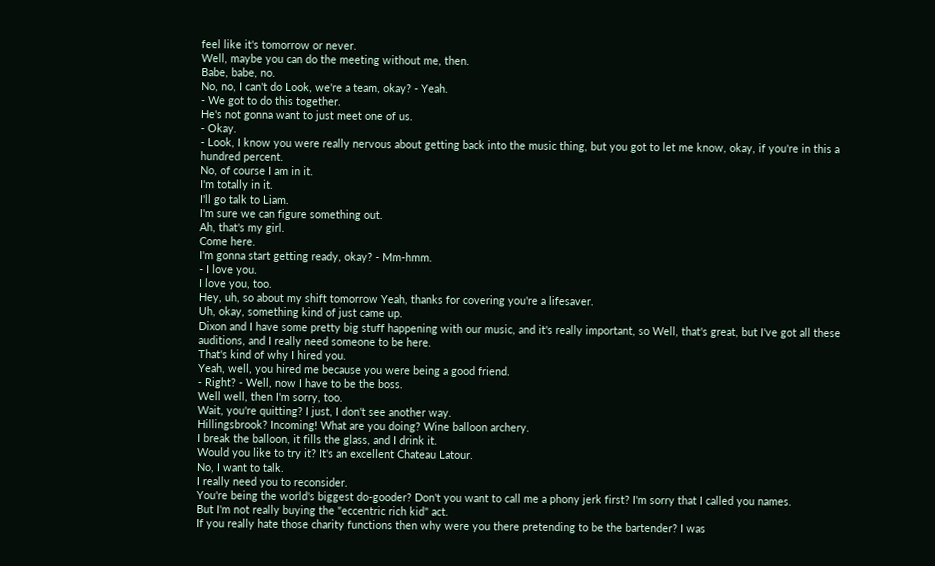feel like it's tomorrow or never.
Well, maybe you can do the meeting without me, then.
Babe, babe, no.
No, no, I can't do Look, we're a team, okay? - Yeah.
- We got to do this together.
He's not gonna want to just meet one of us.
- Okay.
- Look, I know you were really nervous about getting back into the music thing, but you got to let me know, okay, if you're in this a hundred percent.
No, of course I am in it.
I'm totally in it.
I'll go talk to Liam.
I'm sure we can figure something out.
Ah, that's my girl.
Come here.
I'm gonna start getting ready, okay? - Mm-hmm.
- I love you.
I love you, too.
Hey, uh, so about my shift tomorrow Yeah, thanks for covering you're a lifesaver.
Uh, okay, something kind of just came up.
Dixon and I have some pretty big stuff happening with our music, and it's really important, so Well, that's great, but I've got all these auditions, and I really need someone to be here.
That's kind of why I hired you.
Yeah, well, you hired me because you were being a good friend.
- Right? - Well, now I have to be the boss.
Well well, then I'm sorry, too.
Wait, you're quitting? I just, I don't see another way.
Hillingsbrook? Incoming! What are you doing? Wine balloon archery.
I break the balloon, it fills the glass, and I drink it.
Would you like to try it? It's an excellent Chateau Latour.
No, I want to talk.
I really need you to reconsider.
You're being the world's biggest do-gooder? Don't you want to call me a phony jerk first? I'm sorry that I called you names.
But I'm not really buying the "eccentric rich kid" act.
If you really hate those charity functions then why were you there pretending to be the bartender? I was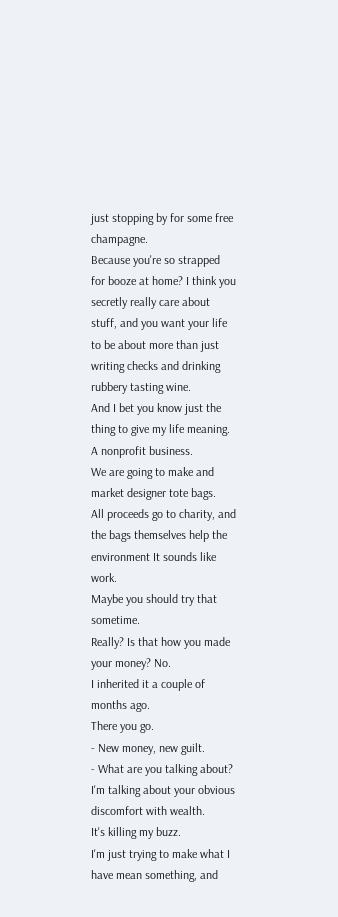just stopping by for some free champagne.
Because you're so strapped for booze at home? I think you secretly really care about stuff, and you want your life to be about more than just writing checks and drinking rubbery tasting wine.
And I bet you know just the thing to give my life meaning.
A nonprofit business.
We are going to make and market designer tote bags.
All proceeds go to charity, and the bags themselves help the environment It sounds like work.
Maybe you should try that sometime.
Really? Is that how you made your money? No.
I inherited it a couple of months ago.
There you go.
- New money, new guilt.
- What are you talking about? I'm talking about your obvious discomfort with wealth.
It's killing my buzz.
I'm just trying to make what I have mean something, and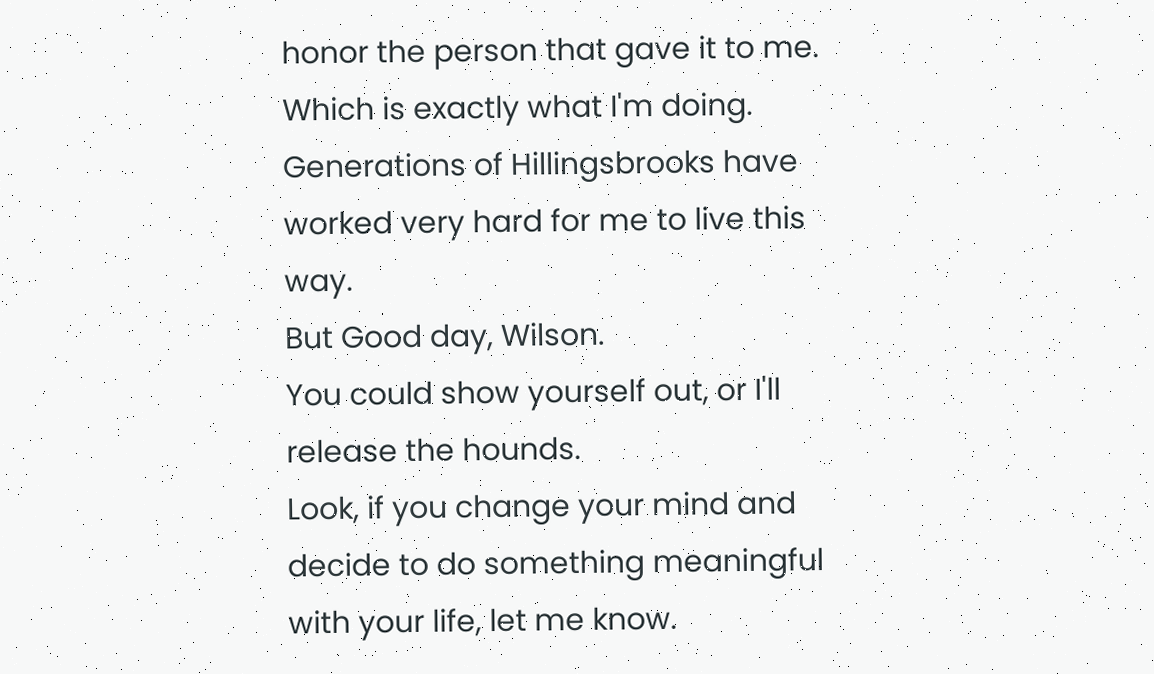honor the person that gave it to me.
Which is exactly what I'm doing.
Generations of Hillingsbrooks have worked very hard for me to live this way.
But Good day, Wilson.
You could show yourself out, or I'll release the hounds.
Look, if you change your mind and decide to do something meaningful with your life, let me know.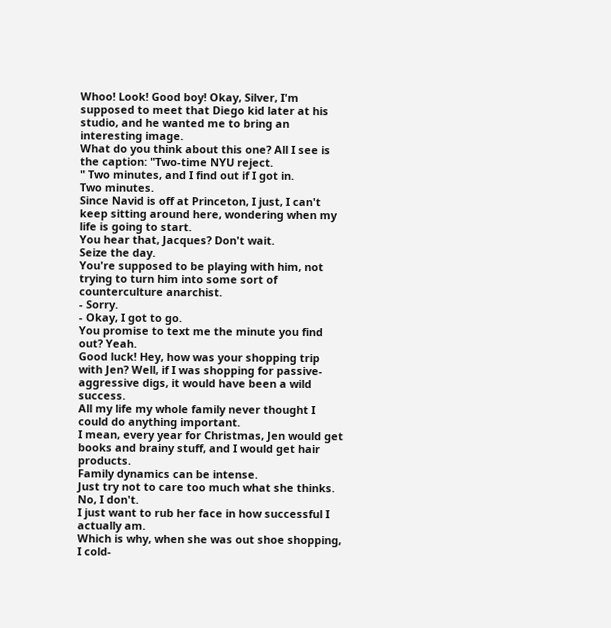Whoo! Look! Good boy! Okay, Silver, I'm supposed to meet that Diego kid later at his studio, and he wanted me to bring an interesting image.
What do you think about this one? All I see is the caption: "Two-time NYU reject.
" Two minutes, and I find out if I got in.
Two minutes.
Since Navid is off at Princeton, I just, I can't keep sitting around here, wondering when my life is going to start.
You hear that, Jacques? Don't wait.
Seize the day.
You're supposed to be playing with him, not trying to turn him into some sort of counterculture anarchist.
- Sorry.
- Okay, I got to go.
You promise to text me the minute you find out? Yeah.
Good luck! Hey, how was your shopping trip with Jen? Well, if I was shopping for passive-aggressive digs, it would have been a wild success.
All my life my whole family never thought I could do anything important.
I mean, every year for Christmas, Jen would get books and brainy stuff, and I would get hair products.
Family dynamics can be intense.
Just try not to care too much what she thinks.
No, I don't.
I just want to rub her face in how successful I actually am.
Which is why, when she was out shoe shopping, I cold-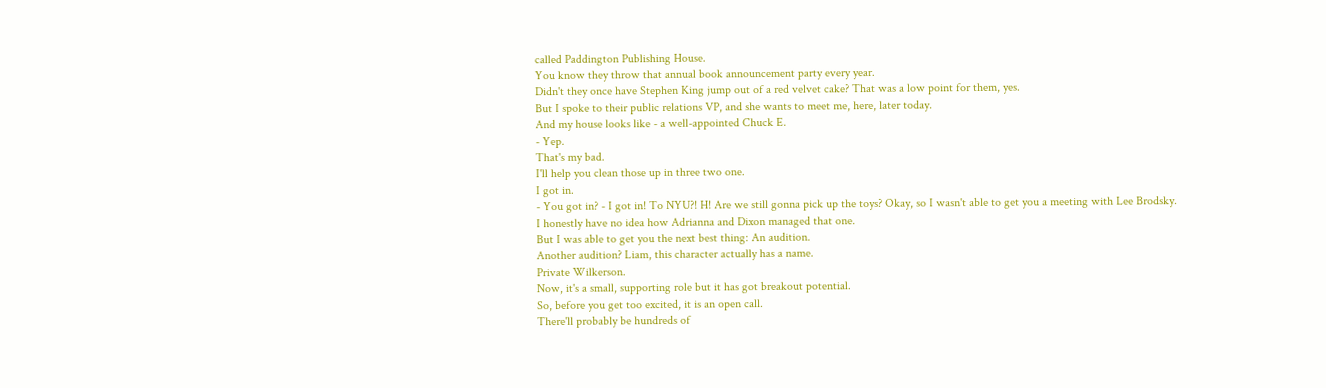called Paddington Publishing House.
You know they throw that annual book announcement party every year.
Didn't they once have Stephen King jump out of a red velvet cake? That was a low point for them, yes.
But I spoke to their public relations VP, and she wants to meet me, here, later today.
And my house looks like - a well-appointed Chuck E.
- Yep.
That's my bad.
I'll help you clean those up in three two one.
I got in.
- You got in? - I got in! To NYU?! H! Are we still gonna pick up the toys? Okay, so I wasn't able to get you a meeting with Lee Brodsky.
I honestly have no idea how Adrianna and Dixon managed that one.
But I was able to get you the next best thing: An audition.
Another audition? Liam, this character actually has a name.
Private Wilkerson.
Now, it's a small, supporting role but it has got breakout potential.
So, before you get too excited, it is an open call.
There'll probably be hundreds of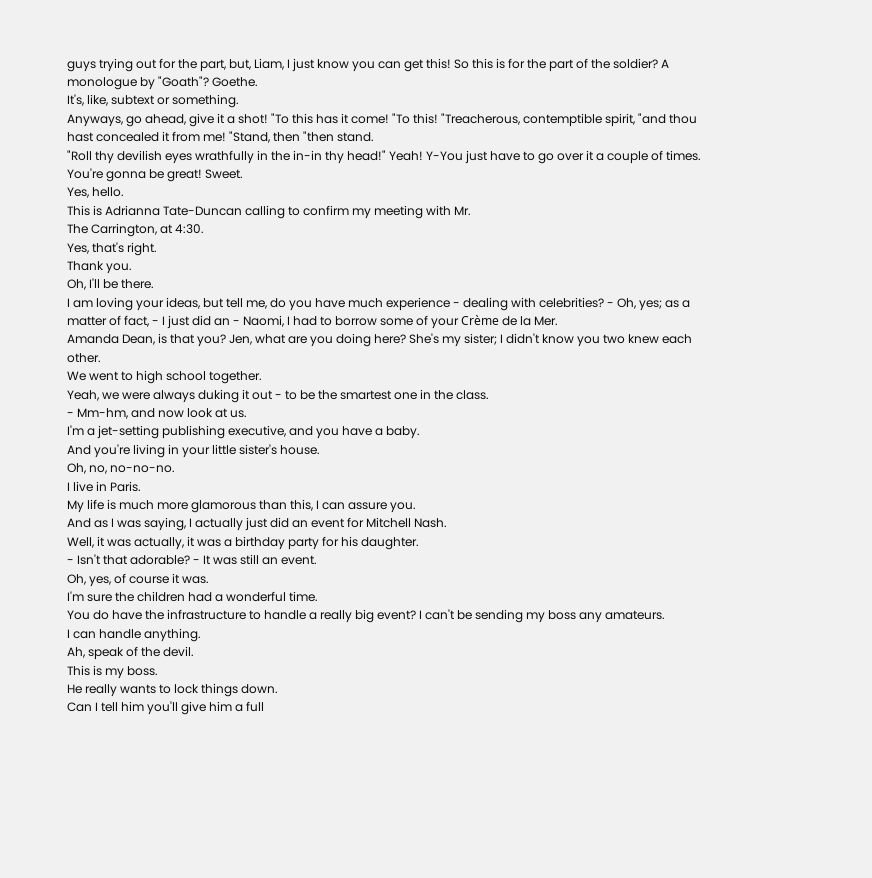guys trying out for the part, but, Liam, I just know you can get this! So this is for the part of the soldier? A monologue by "Goath"? Goethe.
It's, like, subtext or something.
Anyways, go ahead, give it a shot! "To this has it come! "To this! "Treacherous, contemptible spirit, "and thou hast concealed it from me! "Stand, then "then stand.
"Roll thy devilish eyes wrathfully in the in-in thy head!" Yeah! Y-You just have to go over it a couple of times.
You're gonna be great! Sweet.
Yes, hello.
This is Adrianna Tate-Duncan calling to confirm my meeting with Mr.
The Carrington, at 4:30.
Yes, that's right.
Thank you.
Oh, I'll be there.
I am loving your ideas, but tell me, do you have much experience - dealing with celebrities? - Oh, yes; as a matter of fact, - I just did an - Naomi, I had to borrow some of your Crème de la Mer.
Amanda Dean, is that you? Jen, what are you doing here? She's my sister; I didn't know you two knew each other.
We went to high school together.
Yeah, we were always duking it out - to be the smartest one in the class.
- Mm-hm, and now look at us.
I'm a jet-setting publishing executive, and you have a baby.
And you're living in your little sister's house.
Oh, no, no-no-no.
I live in Paris.
My life is much more glamorous than this, I can assure you.
And as I was saying, I actually just did an event for Mitchell Nash.
Well, it was actually, it was a birthday party for his daughter.
- Isn't that adorable? - It was still an event.
Oh, yes, of course it was.
I'm sure the children had a wonderful time.
You do have the infrastructure to handle a really big event? I can't be sending my boss any amateurs.
I can handle anything.
Ah, speak of the devil.
This is my boss.
He really wants to lock things down.
Can I tell him you'll give him a full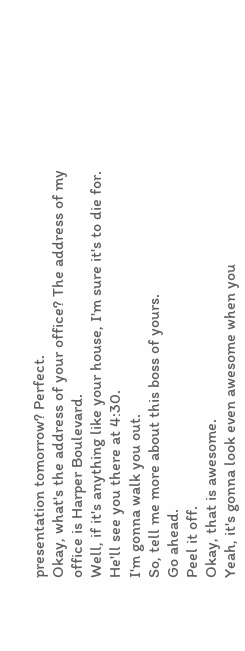presentation tomorrow? Perfect.
Okay, what's the address of your office? The address of my office is Harper Boulevard.
Well, if it's anything like your house, I'm sure it's to die for.
He'll see you there at 4:30.
I'm gonna walk you out.
So, tell me more about this boss of yours.
Go ahead.
Peel it off.
Okay, that is awesome.
Yeah, it's gonna look even awesome when you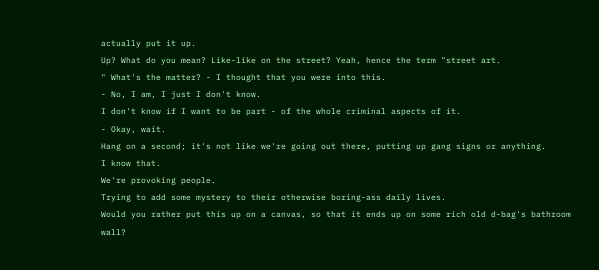actually put it up.
Up? What do you mean? Like-like on the street? Yeah, hence the term "street art.
" What's the matter? - I thought that you were into this.
- No, I am, I just I don't know.
I don't know if I want to be part - of the whole criminal aspects of it.
- Okay, wait.
Hang on a second; it's not like we're going out there, putting up gang signs or anything.
I know that.
We're provoking people.
Trying to add some mystery to their otherwise boring-ass daily lives.
Would you rather put this up on a canvas, so that it ends up on some rich old d-bag's bathroom wall?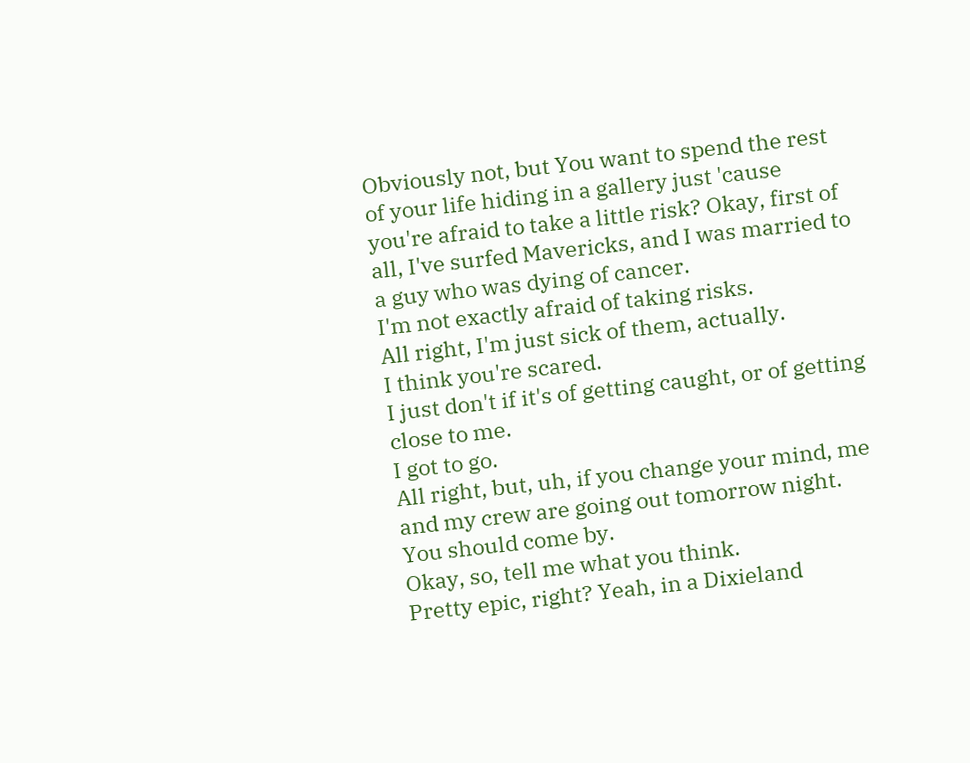Obviously not, but You want to spend the rest of your life hiding in a gallery just 'cause you're afraid to take a little risk? Okay, first of all, I've surfed Mavericks, and I was married to a guy who was dying of cancer.
I'm not exactly afraid of taking risks.
All right, I'm just sick of them, actually.
I think you're scared.
I just don't if it's of getting caught, or of getting close to me.
I got to go.
All right, but, uh, if you change your mind, me and my crew are going out tomorrow night.
You should come by.
Okay, so, tell me what you think.
Pretty epic, right? Yeah, in a Dixieland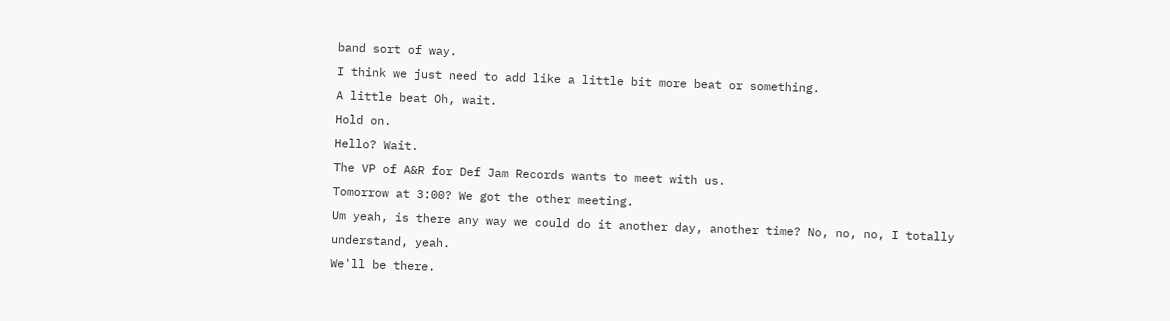band sort of way.
I think we just need to add like a little bit more beat or something.
A little beat Oh, wait.
Hold on.
Hello? Wait.
The VP of A&R for Def Jam Records wants to meet with us.
Tomorrow at 3:00? We got the other meeting.
Um yeah, is there any way we could do it another day, another time? No, no, no, I totally understand, yeah.
We'll be there.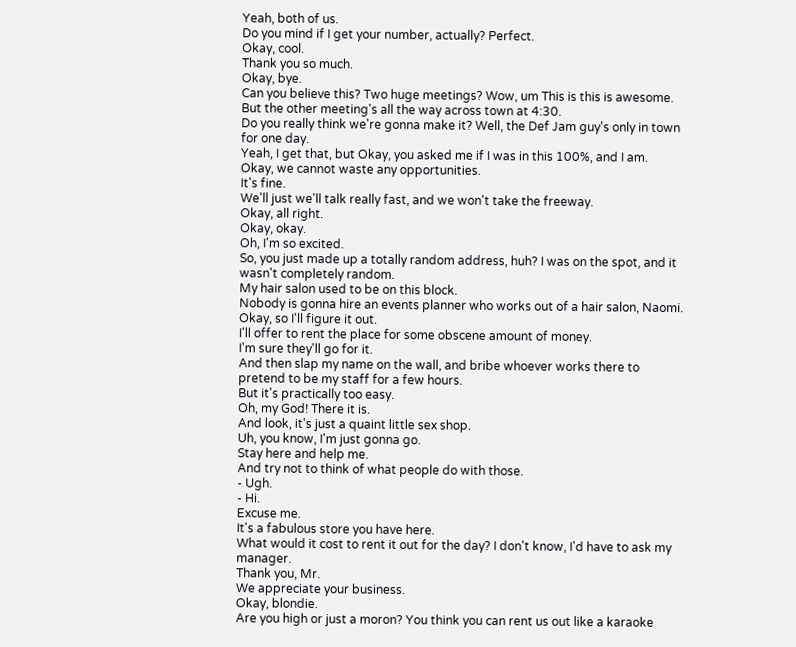Yeah, both of us.
Do you mind if I get your number, actually? Perfect.
Okay, cool.
Thank you so much.
Okay, bye.
Can you believe this? Two huge meetings? Wow, um This is this is awesome.
But the other meeting's all the way across town at 4:30.
Do you really think we're gonna make it? Well, the Def Jam guy's only in town for one day.
Yeah, I get that, but Okay, you asked me if I was in this 100%, and I am.
Okay, we cannot waste any opportunities.
It's fine.
We'll just we'll talk really fast, and we won't take the freeway.
Okay, all right.
Okay, okay.
Oh, I'm so excited.
So, you just made up a totally random address, huh? I was on the spot, and it wasn't completely random.
My hair salon used to be on this block.
Nobody is gonna hire an events planner who works out of a hair salon, Naomi.
Okay, so I'll figure it out.
I'll offer to rent the place for some obscene amount of money.
I'm sure they'll go for it.
And then slap my name on the wall, and bribe whoever works there to pretend to be my staff for a few hours.
But it's practically too easy.
Oh, my God! There it is.
And look, it's just a quaint little sex shop.
Uh, you know, I'm just gonna go.
Stay here and help me.
And try not to think of what people do with those.
- Ugh.
- Hi.
Excuse me.
It's a fabulous store you have here.
What would it cost to rent it out for the day? I don't know, I'd have to ask my manager.
Thank you, Mr.
We appreciate your business.
Okay, blondie.
Are you high or just a moron? You think you can rent us out like a karaoke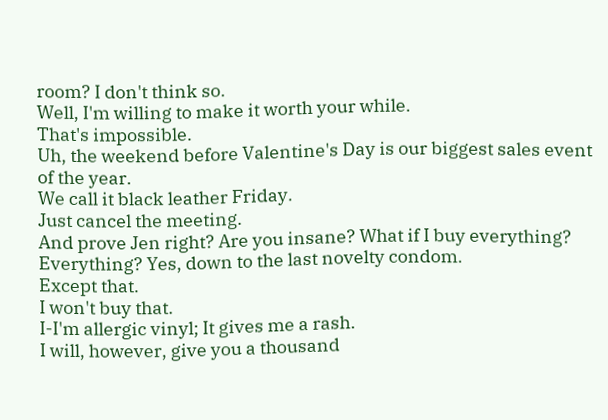room? I don't think so.
Well, I'm willing to make it worth your while.
That's impossible.
Uh, the weekend before Valentine's Day is our biggest sales event of the year.
We call it black leather Friday.
Just cancel the meeting.
And prove Jen right? Are you insane? What if I buy everything? Everything? Yes, down to the last novelty condom.
Except that.
I won't buy that.
I-I'm allergic vinyl; It gives me a rash.
I will, however, give you a thousand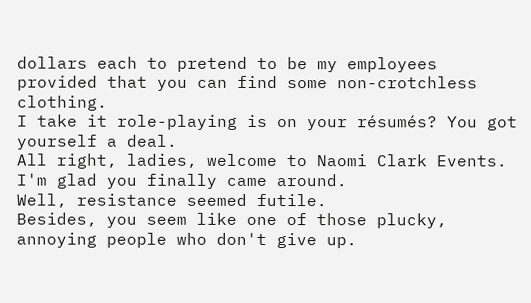dollars each to pretend to be my employees provided that you can find some non-crotchless clothing.
I take it role-playing is on your résumés? You got yourself a deal.
All right, ladies, welcome to Naomi Clark Events.
I'm glad you finally came around.
Well, resistance seemed futile.
Besides, you seem like one of those plucky, annoying people who don't give up.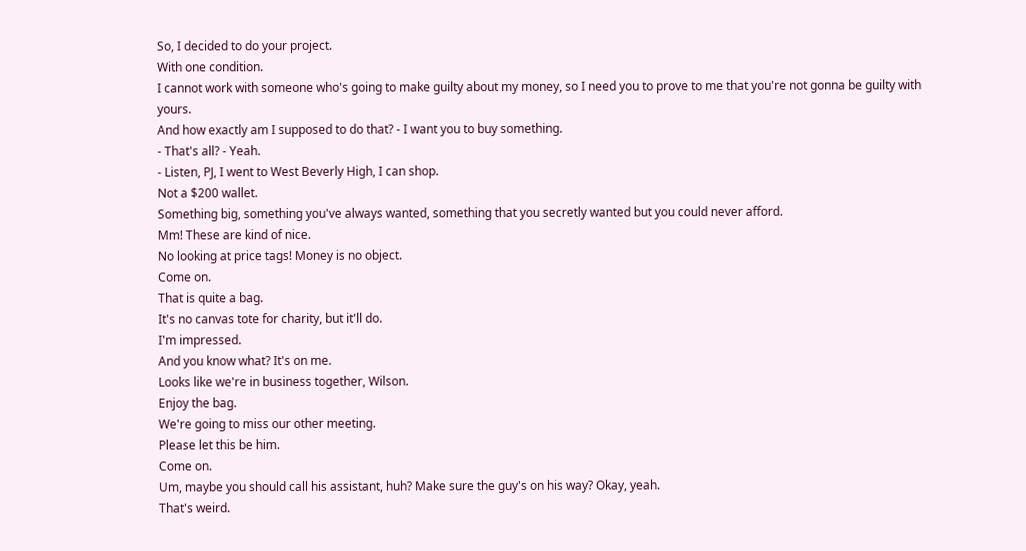So, I decided to do your project.
With one condition.
I cannot work with someone who's going to make guilty about my money, so I need you to prove to me that you're not gonna be guilty with yours.
And how exactly am I supposed to do that? - I want you to buy something.
- That's all? - Yeah.
- Listen, PJ, I went to West Beverly High, I can shop.
Not a $200 wallet.
Something big, something you've always wanted, something that you secretly wanted but you could never afford.
Mm! These are kind of nice.
No looking at price tags! Money is no object.
Come on.
That is quite a bag.
It's no canvas tote for charity, but it'll do.
I'm impressed.
And you know what? It's on me.
Looks like we're in business together, Wilson.
Enjoy the bag.
We're going to miss our other meeting.
Please let this be him.
Come on.
Um, maybe you should call his assistant, huh? Make sure the guy's on his way? Okay, yeah.
That's weird.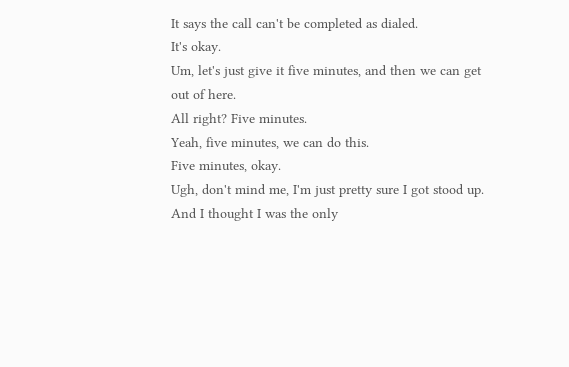It says the call can't be completed as dialed.
It's okay.
Um, let's just give it five minutes, and then we can get out of here.
All right? Five minutes.
Yeah, five minutes, we can do this.
Five minutes, okay.
Ugh, don't mind me, I'm just pretty sure I got stood up.
And I thought I was the only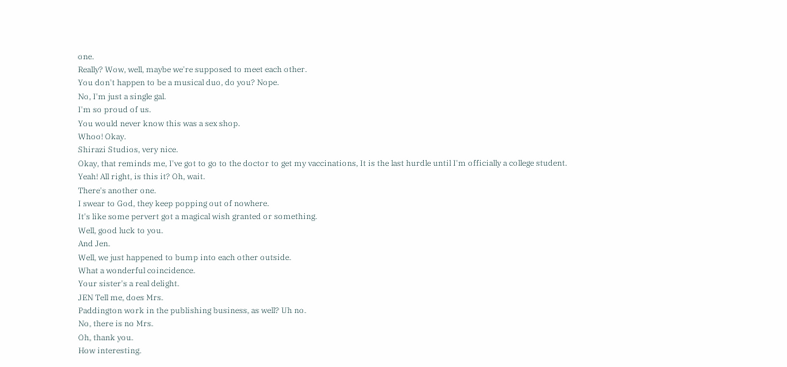one.
Really? Wow, well, maybe we're supposed to meet each other.
You don't happen to be a musical duo, do you? Nope.
No, I'm just a single gal.
I'm so proud of us.
You would never know this was a sex shop.
Whoo! Okay.
Shirazi Studios, very nice.
Okay, that reminds me, I've got to go to the doctor to get my vaccinations, It is the last hurdle until I'm officially a college student.
Yeah! All right, is this it? Oh, wait.
There's another one.
I swear to God, they keep popping out of nowhere.
It's like some pervert got a magical wish granted or something.
Well, good luck to you.
And Jen.
Well, we just happened to bump into each other outside.
What a wonderful coincidence.
Your sister's a real delight.
JEN Tell me, does Mrs.
Paddington work in the publishing business, as well? Uh no.
No, there is no Mrs.
Oh, thank you.
How interesting.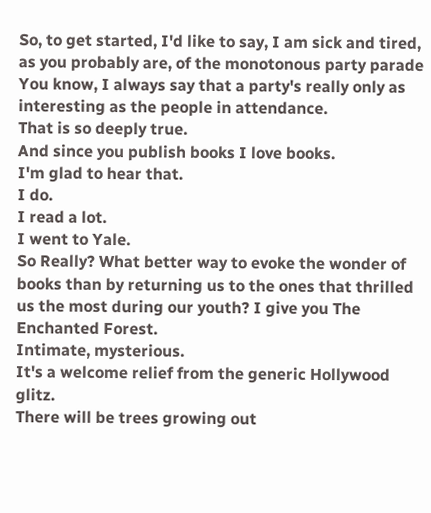So, to get started, I'd like to say, I am sick and tired, as you probably are, of the monotonous party parade You know, I always say that a party's really only as interesting as the people in attendance.
That is so deeply true.
And since you publish books I love books.
I'm glad to hear that.
I do.
I read a lot.
I went to Yale.
So Really? What better way to evoke the wonder of books than by returning us to the ones that thrilled us the most during our youth? I give you The Enchanted Forest.
Intimate, mysterious.
It's a welcome relief from the generic Hollywood glitz.
There will be trees growing out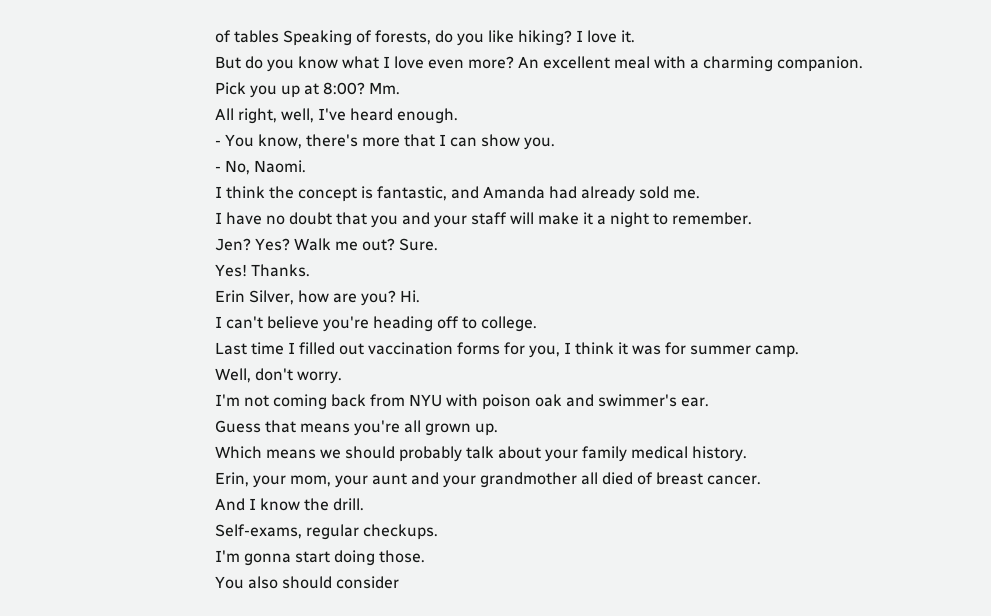of tables Speaking of forests, do you like hiking? I love it.
But do you know what I love even more? An excellent meal with a charming companion.
Pick you up at 8:00? Mm.
All right, well, I've heard enough.
- You know, there's more that I can show you.
- No, Naomi.
I think the concept is fantastic, and Amanda had already sold me.
I have no doubt that you and your staff will make it a night to remember.
Jen? Yes? Walk me out? Sure.
Yes! Thanks.
Erin Silver, how are you? Hi.
I can't believe you're heading off to college.
Last time I filled out vaccination forms for you, I think it was for summer camp.
Well, don't worry.
I'm not coming back from NYU with poison oak and swimmer's ear.
Guess that means you're all grown up.
Which means we should probably talk about your family medical history.
Erin, your mom, your aunt and your grandmother all died of breast cancer.
And I know the drill.
Self-exams, regular checkups.
I'm gonna start doing those.
You also should consider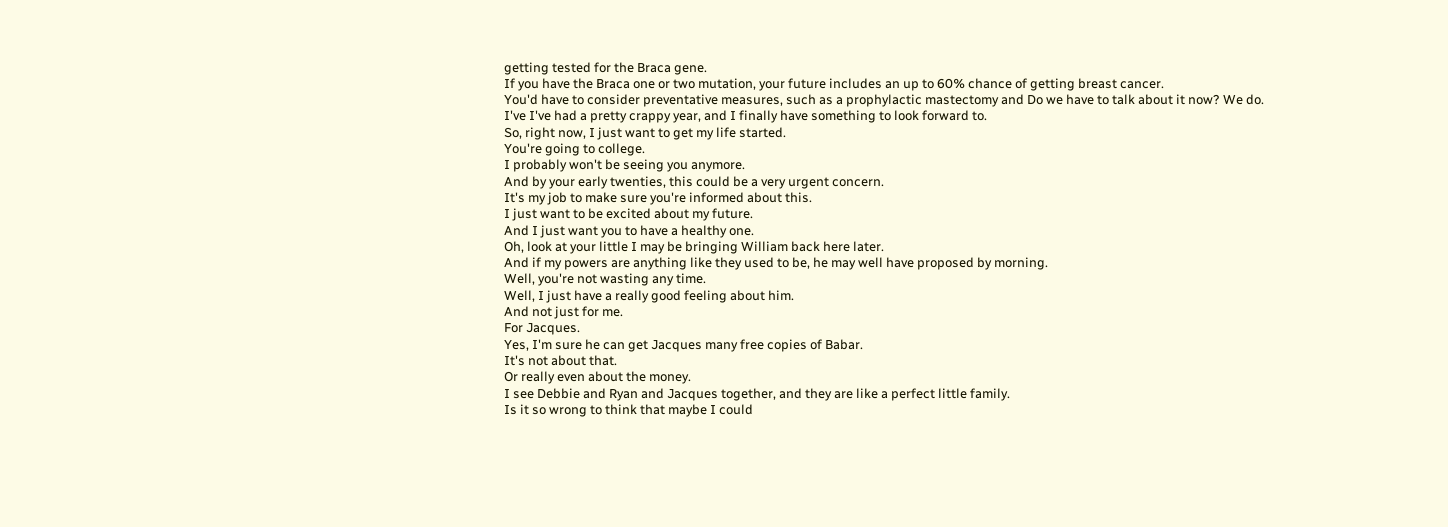getting tested for the Braca gene.
If you have the Braca one or two mutation, your future includes an up to 60% chance of getting breast cancer.
You'd have to consider preventative measures, such as a prophylactic mastectomy and Do we have to talk about it now? We do.
I've I've had a pretty crappy year, and I finally have something to look forward to.
So, right now, I just want to get my life started.
You're going to college.
I probably won't be seeing you anymore.
And by your early twenties, this could be a very urgent concern.
It's my job to make sure you're informed about this.
I just want to be excited about my future.
And I just want you to have a healthy one.
Oh, look at your little I may be bringing William back here later.
And if my powers are anything like they used to be, he may well have proposed by morning.
Well, you're not wasting any time.
Well, I just have a really good feeling about him.
And not just for me.
For Jacques.
Yes, I'm sure he can get Jacques many free copies of Babar.
It's not about that.
Or really even about the money.
I see Debbie and Ryan and Jacques together, and they are like a perfect little family.
Is it so wrong to think that maybe I could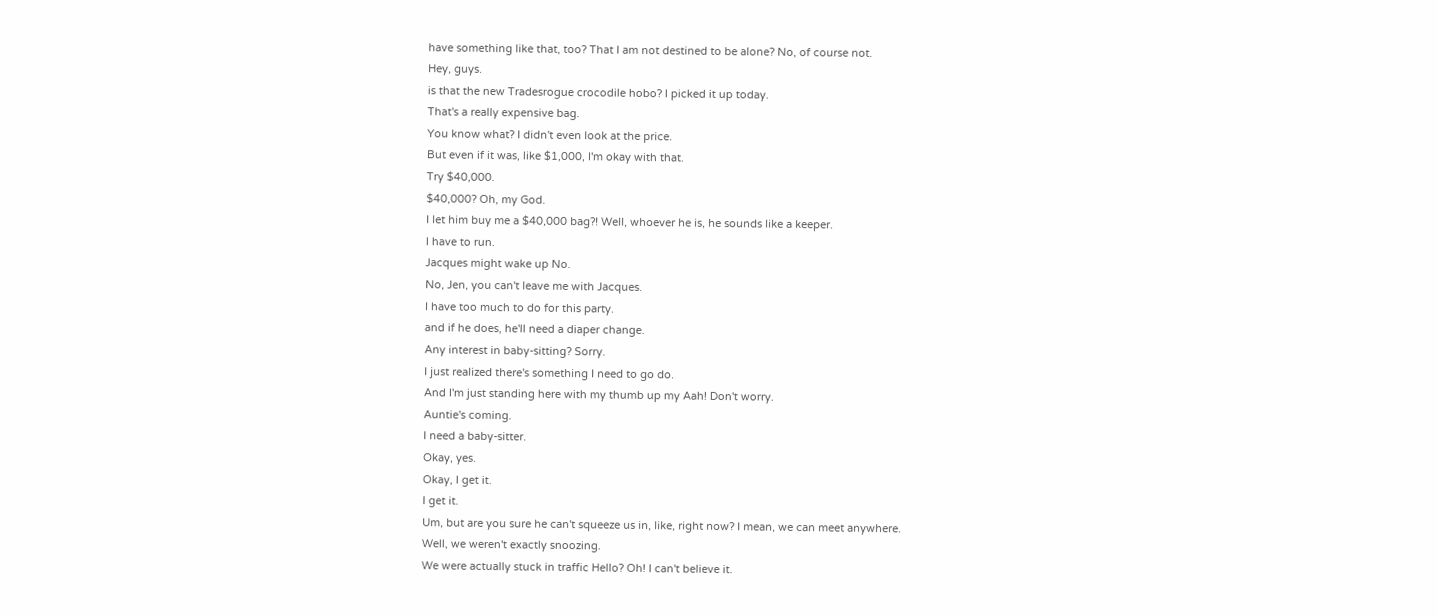have something like that, too? That I am not destined to be alone? No, of course not.
Hey, guys.
is that the new Tradesrogue crocodile hobo? I picked it up today.
That's a really expensive bag.
You know what? I didn't even look at the price.
But even if it was, like $1,000, I'm okay with that.
Try $40,000.
$40,000? Oh, my God.
I let him buy me a $40,000 bag?! Well, whoever he is, he sounds like a keeper.
I have to run.
Jacques might wake up No.
No, Jen, you can't leave me with Jacques.
I have too much to do for this party.
and if he does, he'll need a diaper change.
Any interest in baby-sitting? Sorry.
I just realized there's something I need to go do.
And I'm just standing here with my thumb up my Aah! Don't worry.
Auntie's coming.
I need a baby-sitter.
Okay, yes.
Okay, I get it.
I get it.
Um, but are you sure he can't squeeze us in, like, right now? I mean, we can meet anywhere.
Well, we weren't exactly snoozing.
We were actually stuck in traffic Hello? Oh! I can't believe it.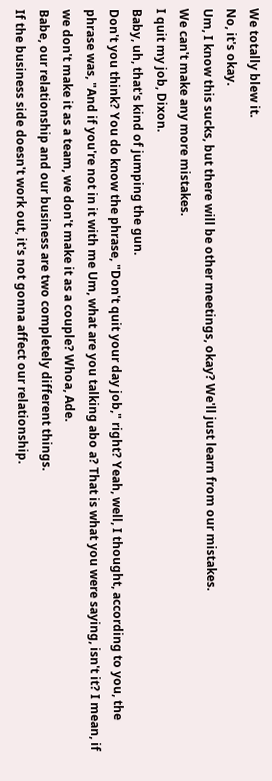We totally blew it.
No, it's okay.
Um, I know this sucks, but there will be other meetings, okay? We'll just learn from our mistakes.
We can't make any more mistakes.
I quit my job, Dixon.
Baby, uh, that's kind of jumping the gun.
Don't you think? You do know the phrase, "Don't quit your day job," right? Yeah, well, I thought, according to you, the phrase was, "And if you're not in it with me Um, what are you talking abo a? That is what you were saying, isn't it? I mean, if we don't make it as a team, we don't make it as a couple? Whoa, Ade.
Babe, our relationship and our business are two completely different things.
If the business side doesn't work out, it's not gonna affect our relationship.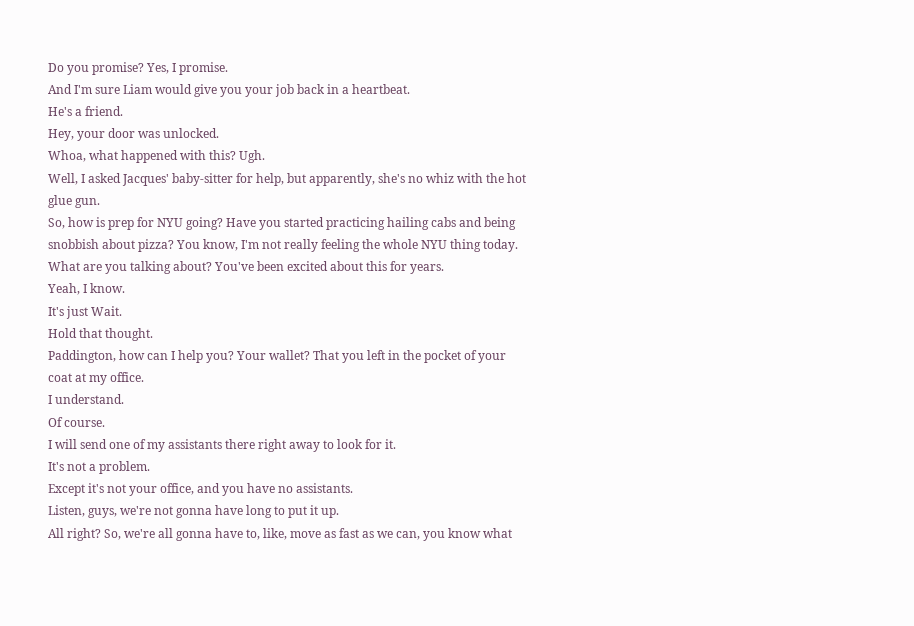Do you promise? Yes, I promise.
And I'm sure Liam would give you your job back in a heartbeat.
He's a friend.
Hey, your door was unlocked.
Whoa, what happened with this? Ugh.
Well, I asked Jacques' baby-sitter for help, but apparently, she's no whiz with the hot glue gun.
So, how is prep for NYU going? Have you started practicing hailing cabs and being snobbish about pizza? You know, I'm not really feeling the whole NYU thing today.
What are you talking about? You've been excited about this for years.
Yeah, I know.
It's just Wait.
Hold that thought.
Paddington, how can I help you? Your wallet? That you left in the pocket of your coat at my office.
I understand.
Of course.
I will send one of my assistants there right away to look for it.
It's not a problem.
Except it's not your office, and you have no assistants.
Listen, guys, we're not gonna have long to put it up.
All right? So, we're all gonna have to, like, move as fast as we can, you know what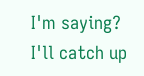I'm saying? I'll catch up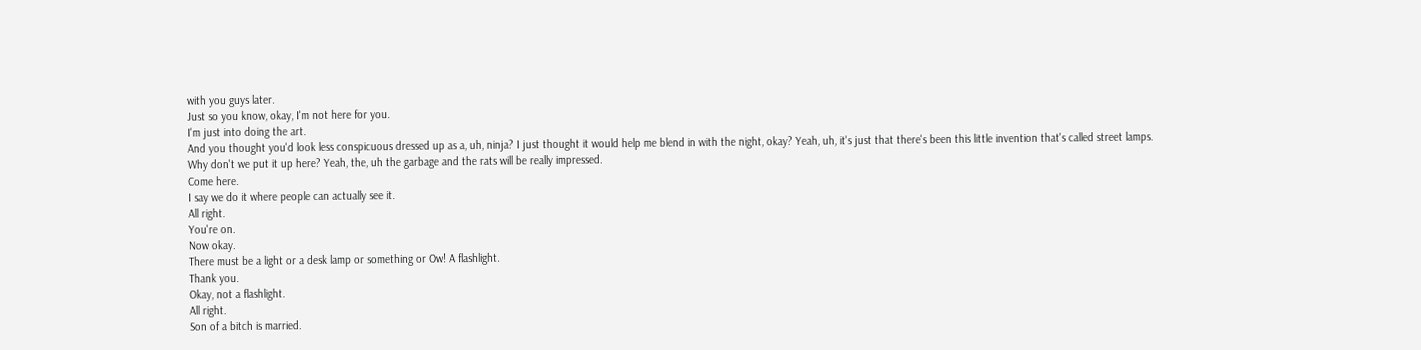with you guys later.
Just so you know, okay, I'm not here for you.
I'm just into doing the art.
And you thought you'd look less conspicuous dressed up as a, uh, ninja? I just thought it would help me blend in with the night, okay? Yeah, uh, it's just that there's been this little invention that's called street lamps.
Why don't we put it up here? Yeah, the, uh the garbage and the rats will be really impressed.
Come here.
I say we do it where people can actually see it.
All right.
You're on.
Now okay.
There must be a light or a desk lamp or something or Ow! A flashlight.
Thank you.
Okay, not a flashlight.
All right.
Son of a bitch is married.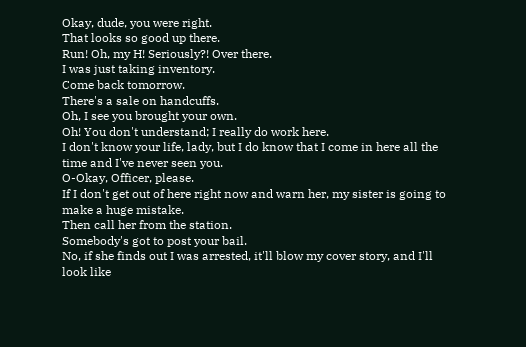Okay, dude, you were right.
That looks so good up there.
Run! Oh, my H! Seriously?! Over there.
I was just taking inventory.
Come back tomorrow.
There's a sale on handcuffs.
Oh, I see you brought your own.
Oh! You don't understand; I really do work here.
I don't know your life, lady, but I do know that I come in here all the time and I've never seen you.
O-Okay, Officer, please.
If I don't get out of here right now and warn her, my sister is going to make a huge mistake.
Then call her from the station.
Somebody's got to post your bail.
No, if she finds out I was arrested, it'll blow my cover story, and I'll look like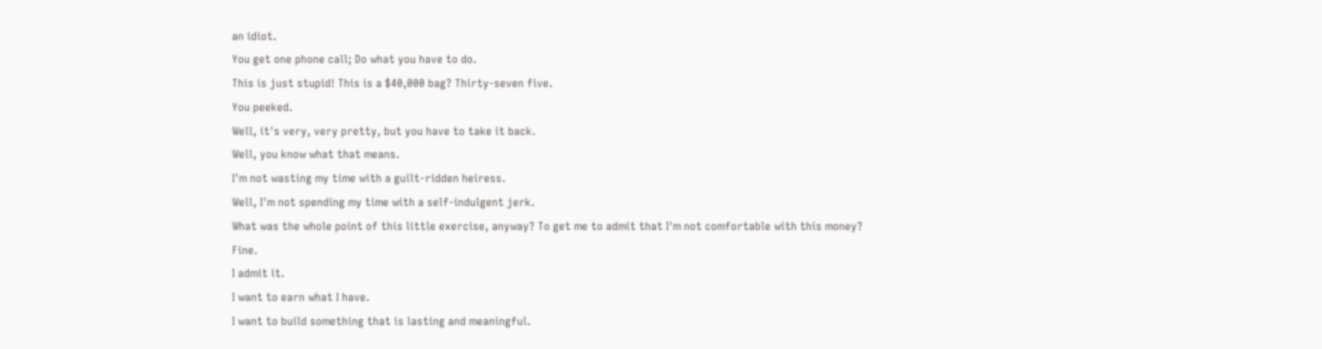an idiot.
You get one phone call; Do what you have to do.
This is just stupid! This is a $40,000 bag? Thirty-seven five.
You peeked.
Well, it's very, very pretty, but you have to take it back.
Well, you know what that means.
I'm not wasting my time with a guilt-ridden heiress.
Well, I'm not spending my time with a self-indulgent jerk.
What was the whole point of this little exercise, anyway? To get me to admit that I'm not comfortable with this money? Fine.
I admit it.
I want to earn what I have.
I want to build something that is lasting and meaningful.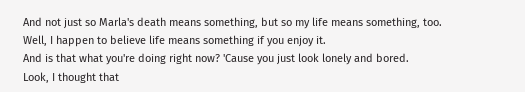And not just so Marla's death means something, but so my life means something, too.
Well, I happen to believe life means something if you enjoy it.
And is that what you're doing right now? 'Cause you just look lonely and bored.
Look, I thought that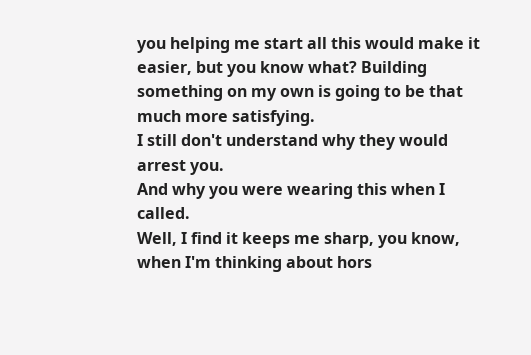you helping me start all this would make it easier, but you know what? Building something on my own is going to be that much more satisfying.
I still don't understand why they would arrest you.
And why you were wearing this when I called.
Well, I find it keeps me sharp, you know, when I'm thinking about hors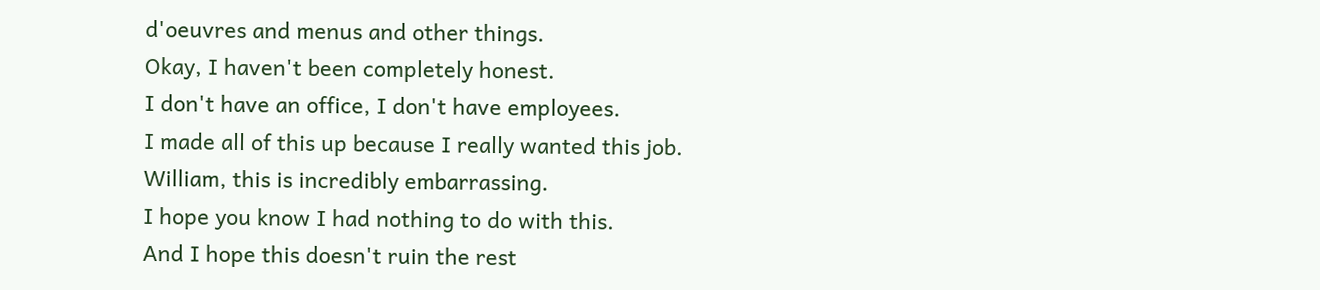d'oeuvres and menus and other things.
Okay, I haven't been completely honest.
I don't have an office, I don't have employees.
I made all of this up because I really wanted this job.
William, this is incredibly embarrassing.
I hope you know I had nothing to do with this.
And I hope this doesn't ruin the rest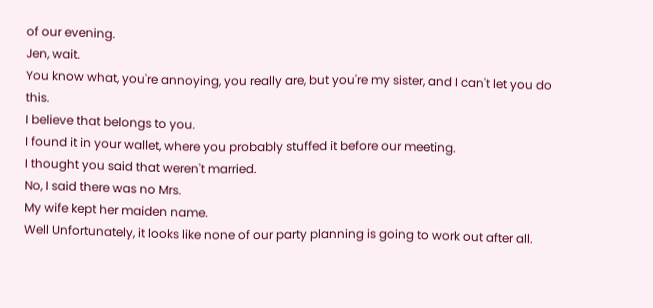of our evening.
Jen, wait.
You know what, you're annoying, you really are, but you're my sister, and I can't let you do this.
I believe that belongs to you.
I found it in your wallet, where you probably stuffed it before our meeting.
I thought you said that weren't married.
No, I said there was no Mrs.
My wife kept her maiden name.
Well Unfortunately, it looks like none of our party planning is going to work out after all.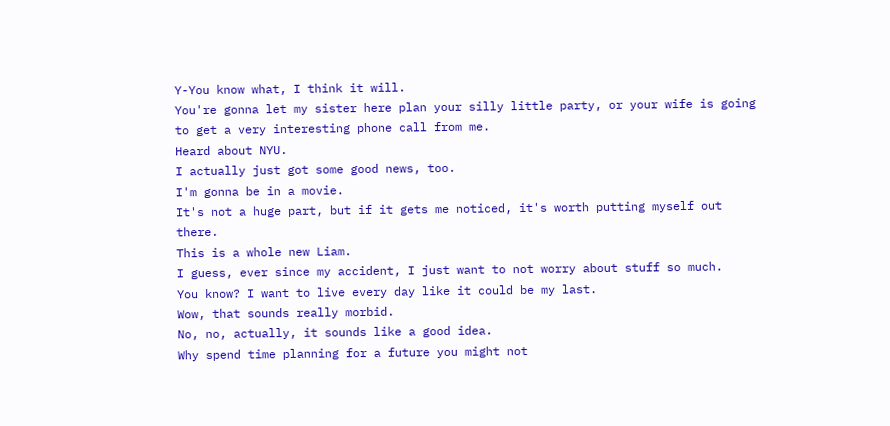Y-You know what, I think it will.
You're gonna let my sister here plan your silly little party, or your wife is going to get a very interesting phone call from me.
Heard about NYU.
I actually just got some good news, too.
I'm gonna be in a movie.
It's not a huge part, but if it gets me noticed, it's worth putting myself out there.
This is a whole new Liam.
I guess, ever since my accident, I just want to not worry about stuff so much.
You know? I want to live every day like it could be my last.
Wow, that sounds really morbid.
No, no, actually, it sounds like a good idea.
Why spend time planning for a future you might not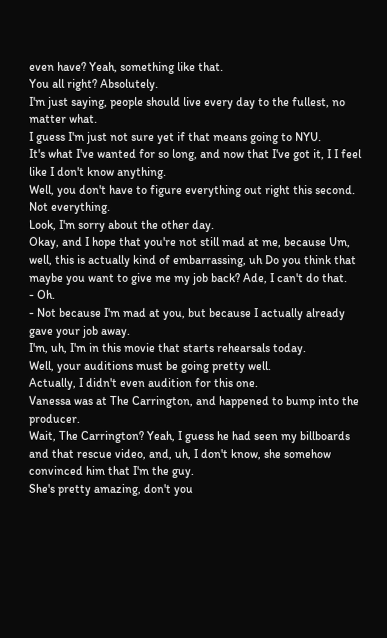even have? Yeah, something like that.
You all right? Absolutely.
I'm just saying, people should live every day to the fullest, no matter what.
I guess I'm just not sure yet if that means going to NYU.
It's what I've wanted for so long, and now that I've got it, I I feel like I don't know anything.
Well, you don't have to figure everything out right this second.
Not everything.
Look, I'm sorry about the other day.
Okay, and I hope that you're not still mad at me, because Um, well, this is actually kind of embarrassing, uh Do you think that maybe you want to give me my job back? Ade, I can't do that.
- Oh.
- Not because I'm mad at you, but because I actually already gave your job away.
I'm, uh, I'm in this movie that starts rehearsals today.
Well, your auditions must be going pretty well.
Actually, I didn't even audition for this one.
Vanessa was at The Carrington, and happened to bump into the producer.
Wait, The Carrington? Yeah, I guess he had seen my billboards and that rescue video, and, uh, I don't know, she somehow convinced him that I'm the guy.
She's pretty amazing, don't you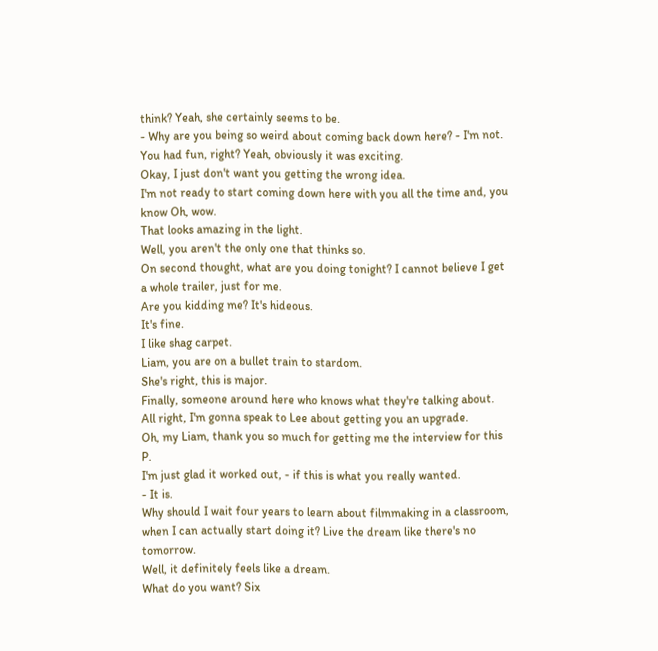think? Yeah, she certainly seems to be.
- Why are you being so weird about coming back down here? - I'm not.
You had fun, right? Yeah, obviously it was exciting.
Okay, I just don't want you getting the wrong idea.
I'm not ready to start coming down here with you all the time and, you know Oh, wow.
That looks amazing in the light.
Well, you aren't the only one that thinks so.
On second thought, what are you doing tonight? I cannot believe I get a whole trailer, just for me.
Are you kidding me? It's hideous.
It's fine.
I like shag carpet.
Liam, you are on a bullet train to stardom.
She's right, this is major.
Finally, someone around here who knows what they're talking about.
All right, I'm gonna speak to Lee about getting you an upgrade.
Oh, my Liam, thank you so much for getting me the interview for this P.
I'm just glad it worked out, - if this is what you really wanted.
- It is.
Why should I wait four years to learn about filmmaking in a classroom, when I can actually start doing it? Live the dream like there's no tomorrow.
Well, it definitely feels like a dream.
What do you want? Six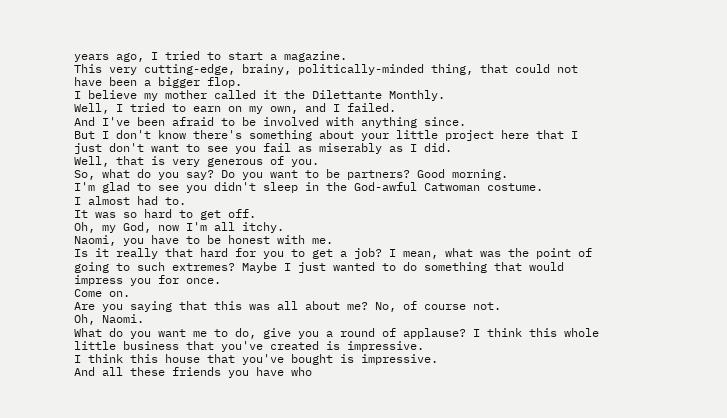years ago, I tried to start a magazine.
This very cutting-edge, brainy, politically-minded thing, that could not have been a bigger flop.
I believe my mother called it the Dilettante Monthly.
Well, I tried to earn on my own, and I failed.
And I've been afraid to be involved with anything since.
But I don't know there's something about your little project here that I just don't want to see you fail as miserably as I did.
Well, that is very generous of you.
So, what do you say? Do you want to be partners? Good morning.
I'm glad to see you didn't sleep in the God-awful Catwoman costume.
I almost had to.
It was so hard to get off.
Oh, my God, now I'm all itchy.
Naomi, you have to be honest with me.
Is it really that hard for you to get a job? I mean, what was the point of going to such extremes? Maybe I just wanted to do something that would impress you for once.
Come on.
Are you saying that this was all about me? No, of course not.
Oh, Naomi.
What do you want me to do, give you a round of applause? I think this whole little business that you've created is impressive.
I think this house that you've bought is impressive.
And all these friends you have who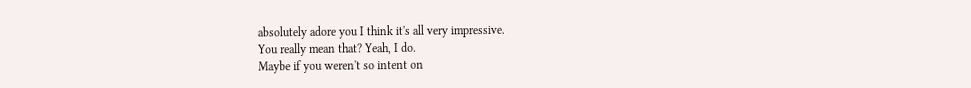absolutely adore you I think it's all very impressive.
You really mean that? Yeah, I do.
Maybe if you weren't so intent on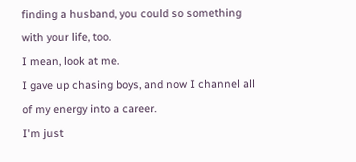finding a husband, you could so something with your life, too.
I mean, look at me.
I gave up chasing boys, and now I channel all of my energy into a career.
I'm just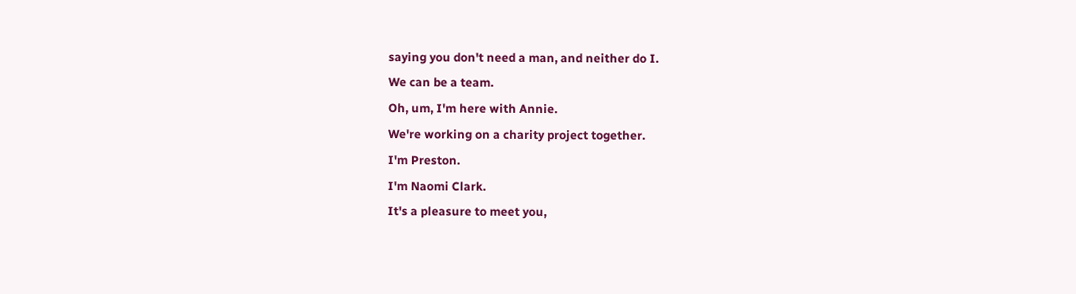saying you don't need a man, and neither do I.
We can be a team.
Oh, um, I'm here with Annie.
We're working on a charity project together.
I'm Preston.
I'm Naomi Clark.
It's a pleasure to meet you,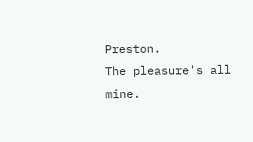Preston.
The pleasure's all mine.